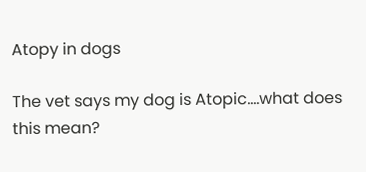Atopy in dogs

The vet says my dog is Atopic….what does this mean?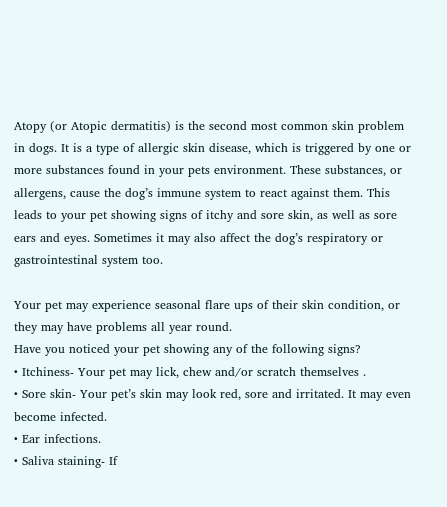Atopy (or Atopic dermatitis) is the second most common skin problem in dogs. It is a type of allergic skin disease, which is triggered by one or more substances found in your pets environment. These substances, or allergens, cause the dog’s immune system to react against them. This leads to your pet showing signs of itchy and sore skin, as well as sore ears and eyes. Sometimes it may also affect the dog’s respiratory or gastrointestinal system too.

Your pet may experience seasonal flare ups of their skin condition, or they may have problems all year round.
Have you noticed your pet showing any of the following signs?
• Itchiness- Your pet may lick, chew and/or scratch themselves .
• Sore skin- Your pet’s skin may look red, sore and irritated. It may even become infected.
• Ear infections.
• Saliva staining- If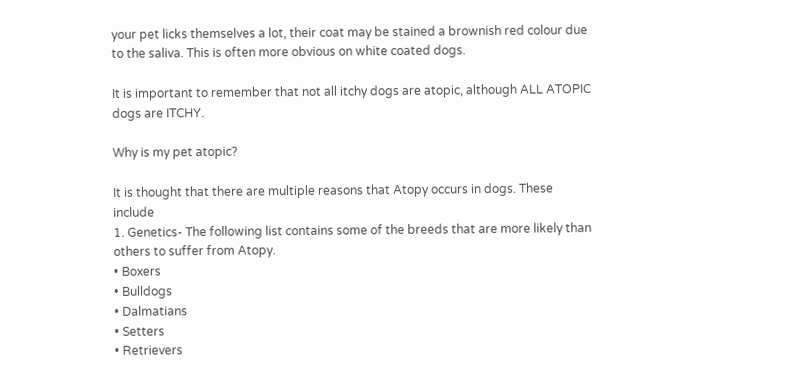your pet licks themselves a lot, their coat may be stained a brownish red colour due to the saliva. This is often more obvious on white coated dogs.

It is important to remember that not all itchy dogs are atopic, although ALL ATOPIC dogs are ITCHY.

Why is my pet atopic?

It is thought that there are multiple reasons that Atopy occurs in dogs. These include
1. Genetics- The following list contains some of the breeds that are more likely than others to suffer from Atopy.
• Boxers
• Bulldogs
• Dalmatians
• Setters
• Retrievers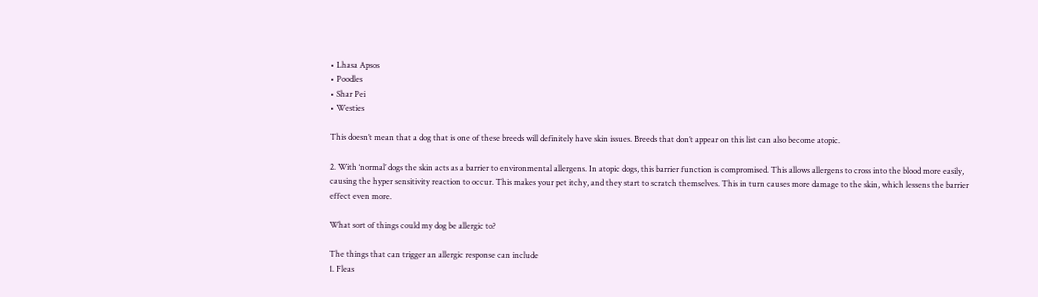• Lhasa Apsos
• Poodles
• Shar Pei
• Westies

This doesn’t mean that a dog that is one of these breeds will definitely have skin issues. Breeds that don’t appear on this list can also become atopic.

2. With ‘normal’ dogs the skin acts as a barrier to environmental allergens. In atopic dogs, this barrier function is compromised. This allows allergens to cross into the blood more easily, causing the hyper sensitivity reaction to occur. This makes your pet itchy, and they start to scratch themselves. This in turn causes more damage to the skin, which lessens the barrier effect even more.

What sort of things could my dog be allergic to?

The things that can trigger an allergic response can include
1. Fleas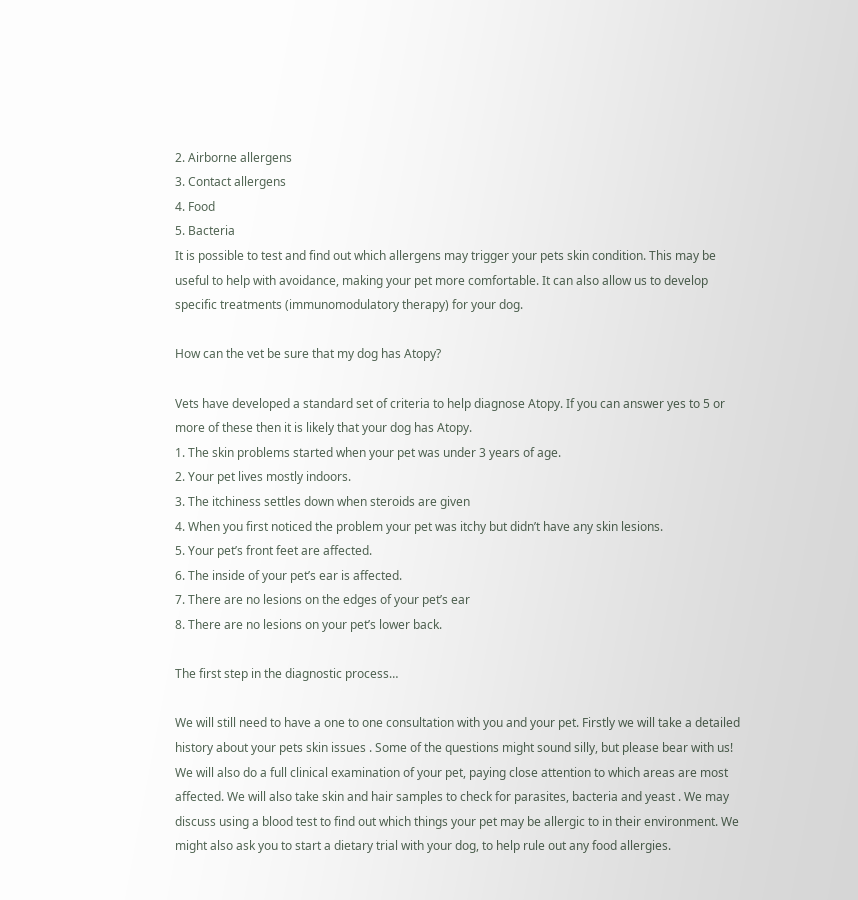2. Airborne allergens
3. Contact allergens
4. Food
5. Bacteria
It is possible to test and find out which allergens may trigger your pets skin condition. This may be useful to help with avoidance, making your pet more comfortable. It can also allow us to develop specific treatments (immunomodulatory therapy) for your dog.

How can the vet be sure that my dog has Atopy?

Vets have developed a standard set of criteria to help diagnose Atopy. If you can answer yes to 5 or more of these then it is likely that your dog has Atopy.
1. The skin problems started when your pet was under 3 years of age.
2. Your pet lives mostly indoors.
3. The itchiness settles down when steroids are given
4. When you first noticed the problem your pet was itchy but didn’t have any skin lesions.
5. Your pet’s front feet are affected.
6. The inside of your pet’s ear is affected.
7. There are no lesions on the edges of your pet’s ear
8. There are no lesions on your pet’s lower back.

The first step in the diagnostic process…

We will still need to have a one to one consultation with you and your pet. Firstly we will take a detailed history about your pets skin issues . Some of the questions might sound silly, but please bear with us! We will also do a full clinical examination of your pet, paying close attention to which areas are most affected. We will also take skin and hair samples to check for parasites, bacteria and yeast . We may discuss using a blood test to find out which things your pet may be allergic to in their environment. We might also ask you to start a dietary trial with your dog, to help rule out any food allergies.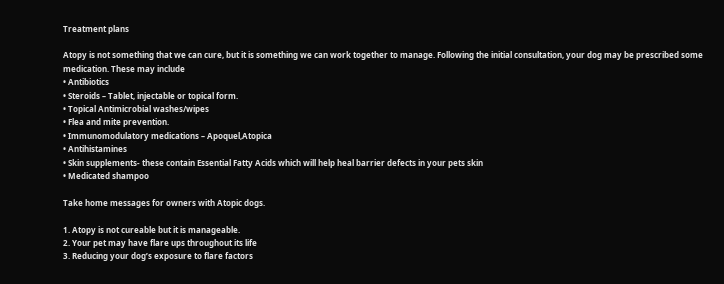Treatment plans

Atopy is not something that we can cure, but it is something we can work together to manage. Following the initial consultation, your dog may be prescribed some medication. These may include
• Antibiotics
• Steroids – Tablet, injectable or topical form.
• Topical Antimicrobial washes/wipes
• Flea and mite prevention.
• Immunomodulatory medications – Apoquel,Atopica
• Antihistamines
• Skin supplements- these contain Essential Fatty Acids which will help heal barrier defects in your pets skin
• Medicated shampoo

Take home messages for owners with Atopic dogs.

1. Atopy is not cureable but it is manageable.
2. Your pet may have flare ups throughout its life
3. Reducing your dog’s exposure to flare factors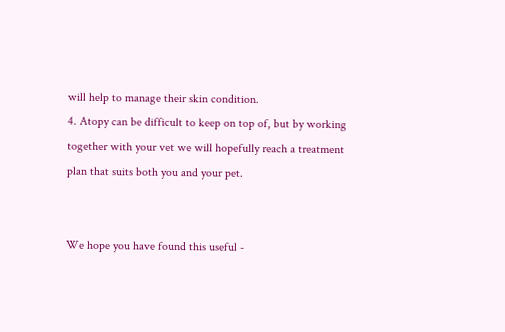will help to manage their skin condition.
4. Atopy can be difficult to keep on top of, but by working together with your vet we will hopefully reach a treatment plan that suits both you and your pet.


We hope you have found this useful -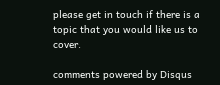please get in touch if there is a topic that you would like us to cover.

comments powered by Disqus